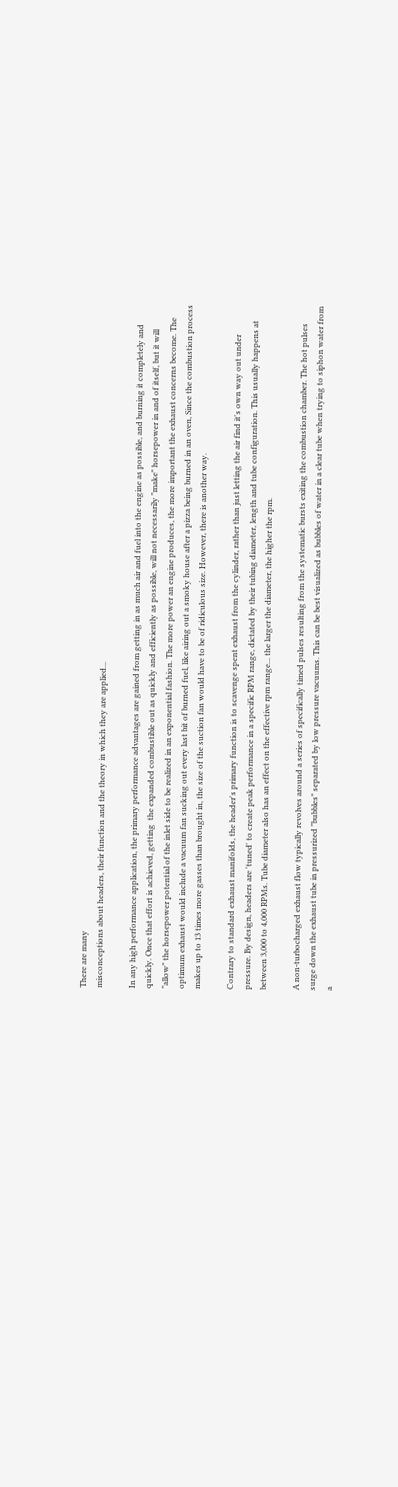There are many
misconceptions about headers, their function and the theory in which they are applied...

In any high performance application, the primary performance advantages are gained from getting in as much air and fuel into the engine as possible, and burning it completely and quickly. Once that effort is achieved, getting  the expanded combustible out as quickly and efficiently as possible, will not necessarily "make" horsepower in and of itself, but it will "allow" the horsepower potential of the inlet side to be realized in an exponential fashion. The more power an engine produces, the more important the exhaust concerns become. The optimum exhaust would include a vacuum fan sucking out every last bit of burned fuel, like airing out a smoky house after a pizza being burned in an oven, Since the combustion process makes up to 13 times more gasses than brought in, the size of the suction fan would have to be of ridiculous size. However, there is another way.

Contrary to standard exhaust manifolds, the header's primary function is to scavenge spent exhaust from the cylinder, rather than just letting the air find it's own way out under pressure. By design, headers are 'tuned' to create peak performance in a specific RPM range, dictated by their tubing diameter, length and tube configuration. This usually happens at between 3,000 to 4,000 RPMs. Tube diameter also has an effect on the effective rpm range... the larger the diameter, the higher the rpm.

A non-turbocharged exhaust flow typically revolves around a series of specifically timed pulses resulting from the systematic bursts exiting the combustion chamber. The hot pulses surge down the exhaust tube in pressurized "bubbles" separated by low pressure vacuums. This can be best visualized as bubbles of water in a clear tube when trying to siphon water from a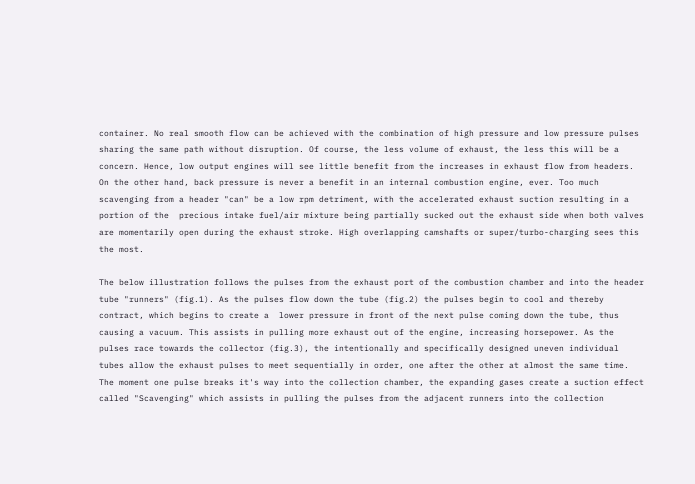container. No real smooth flow can be achieved with the combination of high pressure and low pressure pulses sharing the same path without disruption. Of course, the less volume of exhaust, the less this will be a concern. Hence, low output engines will see little benefit from the increases in exhaust flow from headers. On the other hand, back pressure is never a benefit in an internal combustion engine, ever. Too much scavenging from a header "can" be a low rpm detriment, with the accelerated exhaust suction resulting in a portion of the  precious intake fuel/air mixture being partially sucked out the exhaust side when both valves are momentarily open during the exhaust stroke. High overlapping camshafts or super/turbo-charging sees this the most.

The below illustration follows the pulses from the exhaust port of the combustion chamber and into the header tube "runners" (fig.1). As the pulses flow down the tube (fig.2) the pulses begin to cool and thereby contract, which begins to create a  lower pressure in front of the next pulse coming down the tube, thus causing a vacuum. This assists in pulling more exhaust out of the engine, increasing horsepower. As the pulses race towards the collector (fig.3), the intentionally and specifically designed uneven individual tubes allow the exhaust pulses to meet sequentially in order, one after the other at almost the same time. The moment one pulse breaks it's way into the collection chamber, the expanding gases create a suction effect called "Scavenging" which assists in pulling the pulses from the adjacent runners into the collection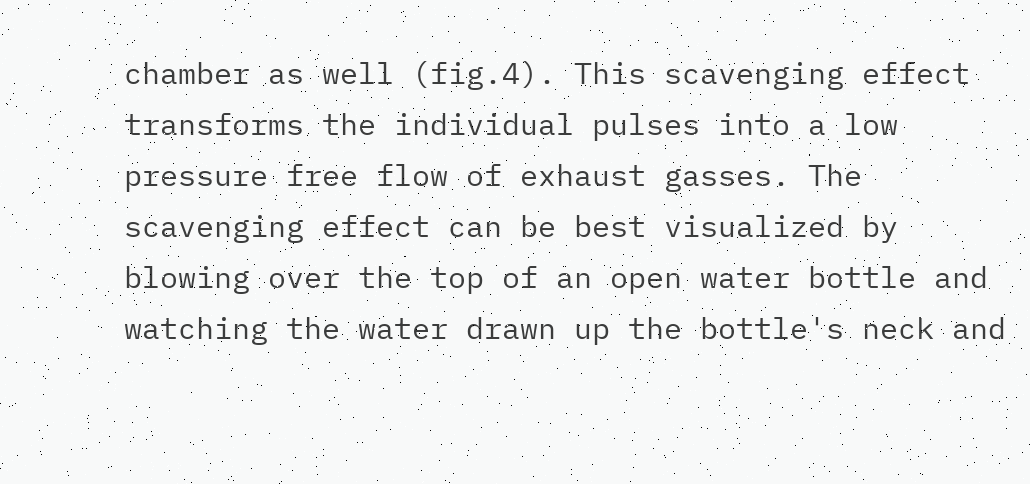chamber as well (fig.4). This scavenging effect transforms the individual pulses into a low pressure free flow of exhaust gasses. The scavenging effect can be best visualized by blowing over the top of an open water bottle and watching the water drawn up the bottle's neck and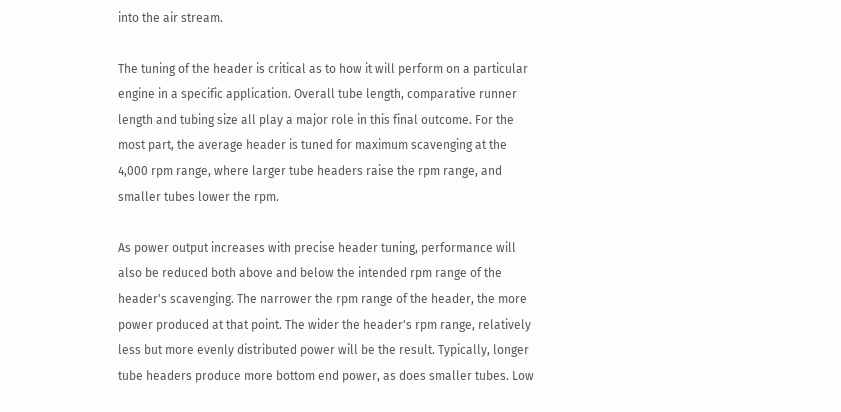into the air stream.

The tuning of the header is critical as to how it will perform on a particular engine in a specific application. Overall tube length, comparative runner length and tubing size all play a major role in this final outcome. For the most part, the average header is tuned for maximum scavenging at the 4,000 rpm range, where larger tube headers raise the rpm range, and smaller tubes lower the rpm.

As power output increases with precise header tuning, performance will also be reduced both above and below the intended rpm range of the header's scavenging. The narrower the rpm range of the header, the more power produced at that point. The wider the header's rpm range, relatively less but more evenly distributed power will be the result. Typically, longer tube headers produce more bottom end power, as does smaller tubes. Low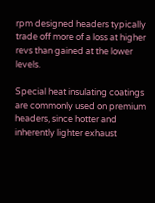rpm designed headers typically trade off more of a loss at higher revs than gained at the lower levels.

Special heat insulating coatings are commonly used on premium headers, since hotter and inherently lighter exhaust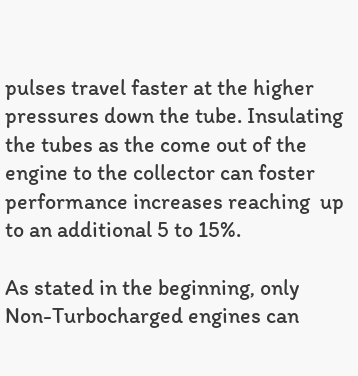pulses travel faster at the higher pressures down the tube. Insulating the tubes as the come out of the engine to the collector can foster performance increases reaching  up to an additional 5 to 15%.

As stated in the beginning, only Non-Turbocharged engines can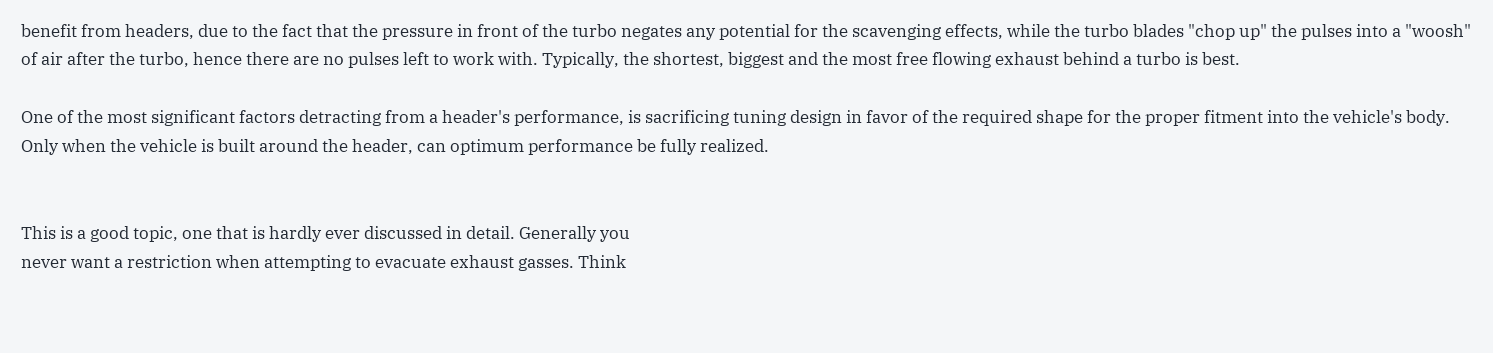benefit from headers, due to the fact that the pressure in front of the turbo negates any potential for the scavenging effects, while the turbo blades "chop up" the pulses into a "woosh" of air after the turbo, hence there are no pulses left to work with. Typically, the shortest, biggest and the most free flowing exhaust behind a turbo is best.

One of the most significant factors detracting from a header's performance, is sacrificing tuning design in favor of the required shape for the proper fitment into the vehicle's body. Only when the vehicle is built around the header, can optimum performance be fully realized.


This is a good topic, one that is hardly ever discussed in detail. Generally you
never want a restriction when attempting to evacuate exhaust gasses. Think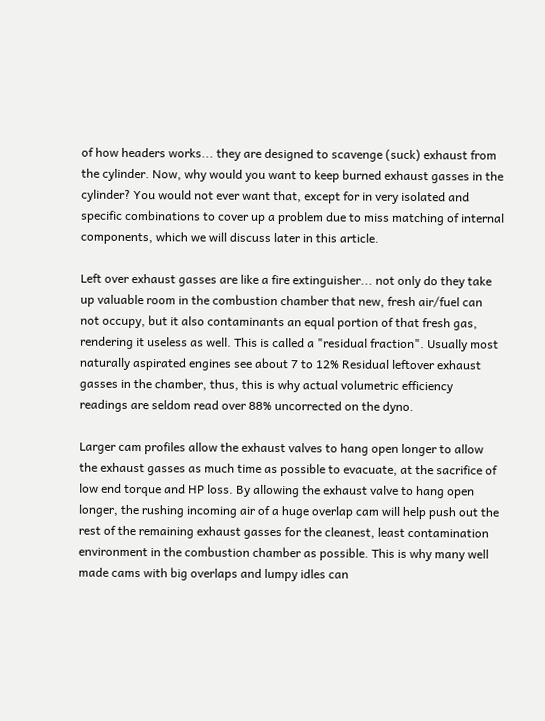of how headers works... they are designed to scavenge (suck) exhaust from the cylinder. Now, why would you want to keep burned exhaust gasses in the cylinder? You would not ever want that, except for in very isolated and specific combinations to cover up a problem due to miss matching of internal components, which we will discuss later in this article.

Left over exhaust gasses are like a fire extinguisher... not only do they take up valuable room in the combustion chamber that new, fresh air/fuel can not occupy, but it also contaminants an equal portion of that fresh gas, rendering it useless as well. This is called a "residual fraction". Usually most naturally aspirated engines see about 7 to 12% Residual leftover exhaust gasses in the chamber, thus, this is why actual volumetric efficiency readings are seldom read over 88% uncorrected on the dyno.

Larger cam profiles allow the exhaust valves to hang open longer to allow the exhaust gasses as much time as possible to evacuate, at the sacrifice of low end torque and HP loss. By allowing the exhaust valve to hang open longer, the rushing incoming air of a huge overlap cam will help push out the rest of the remaining exhaust gasses for the cleanest, least contamination environment in the combustion chamber as possible. This is why many well made cams with big overlaps and lumpy idles can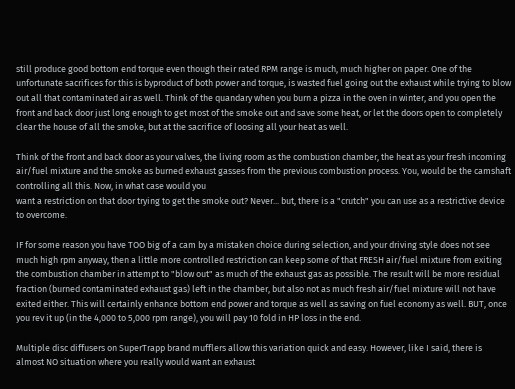still produce good bottom end torque even though their rated RPM range is much, much higher on paper. One of the unfortunate sacrifices for this is byproduct of both power and torque, is wasted fuel going out the exhaust while trying to blow out all that contaminated air as well. Think of the quandary when you burn a pizza in the oven in winter, and you open the front and back door just long enough to get most of the smoke out and save some heat, or let the doors open to completely clear the house of all the smoke, but at the sacrifice of loosing all your heat as well.

Think of the front and back door as your valves, the living room as the combustion chamber, the heat as your fresh incoming air/fuel mixture and the smoke as burned exhaust gasses from the previous combustion process. You, would be the camshaft controlling all this. Now, in what case would you
want a restriction on that door trying to get the smoke out? Never... but, there is a "crutch" you can use as a restrictive device to overcome.

IF for some reason you have TOO big of a cam by a mistaken choice during selection, and your driving style does not see much high rpm anyway, then a little more controlled restriction can keep some of that FRESH air/fuel mixture from exiting the combustion chamber in attempt to "blow out" as much of the exhaust gas as possible. The result will be more residual fraction (burned contaminated exhaust gas) left in the chamber, but also not as much fresh air/fuel mixture will not have exited either. This will certainly enhance bottom end power and torque as well as saving on fuel economy as well. BUT, once you rev it up (in the 4,000 to 5,000 rpm range), you will pay 10 fold in HP loss in the end.

Multiple disc diffusers on SuperTrapp brand mufflers allow this variation quick and easy. However, like I said, there is almost NO situation where you really would want an exhaust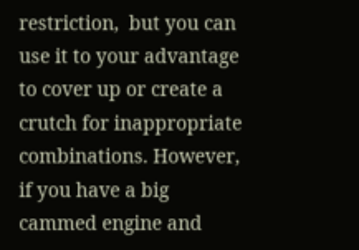restriction,  but you can use it to your advantage to cover up or create a crutch for inappropriate combinations. However, if you have a big cammed engine and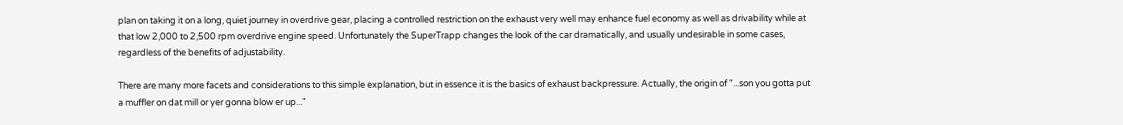plan on taking it on a long, quiet journey in overdrive gear, placing a controlled restriction on the exhaust very well may enhance fuel economy as well as drivability while at that low 2,000 to 2,500 rpm overdrive engine speed. Unfortunately the SuperTrapp changes the look of the car dramatically, and usually undesirable in some cases, regardless of the benefits of adjustability.

There are many more facets and considerations to this simple explanation, but in essence it is the basics of exhaust backpressure. Actually, the origin of "...son you gotta put a muffler on dat mill or yer gonna blow er up..."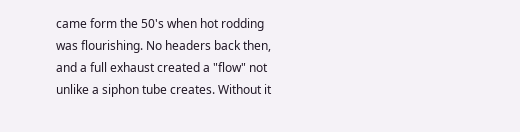came form the 50's when hot rodding was flourishing. No headers back then, and a full exhaust created a "flow" not unlike a siphon tube creates. Without it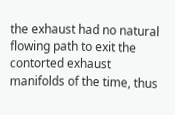the exhaust had no natural flowing path to exit the contorted exhaust manifolds of the time, thus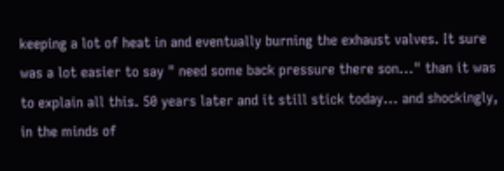keeping a lot of heat in and eventually burning the exhaust valves. It sure was a lot easier to say " need some back pressure there son..." than it was to explain all this. 50 years later and it still stick today... and shockingly, in the minds of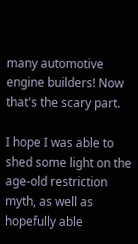many automotive engine builders! Now that's the scary part.

I hope I was able to shed some light on the age-old restriction myth, as well as hopefully able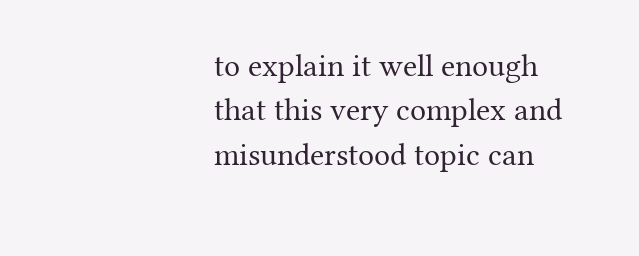to explain it well enough that this very complex and misunderstood topic can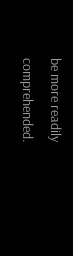be more readily comprehended.